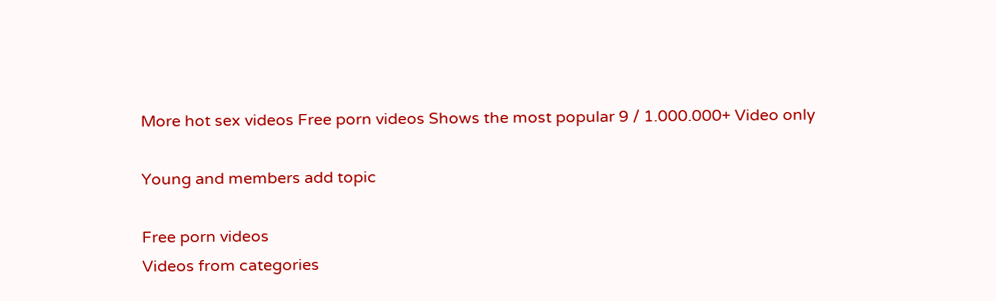More hot sex videos Free porn videos Shows the most popular 9 / 1.000.000+ Video only

Young and members add topic

Free porn videos
Videos from categories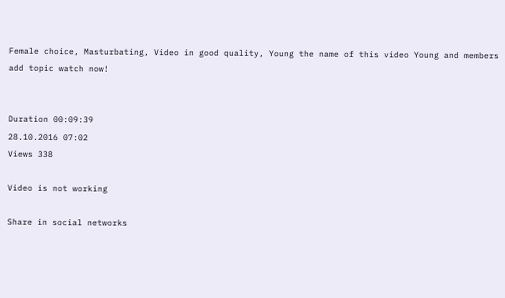Female choice, Masturbating, Video in good quality, Young the name of this video Young and members add topic watch now!


Duration 00:09:39
28.10.2016 07:02
Views 338

Video is not working

Share in social networks